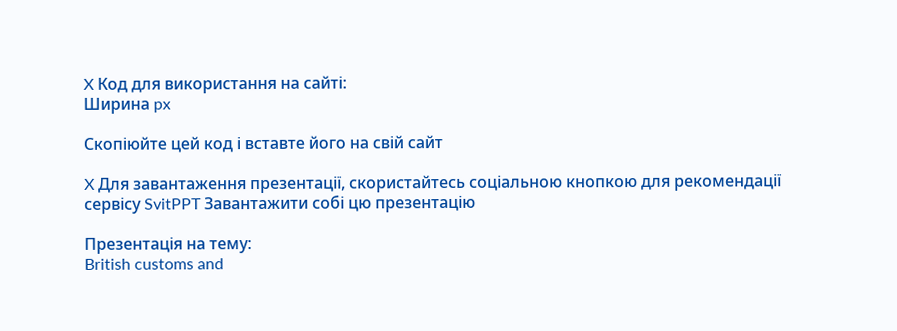X Код для використання на сайті:
Ширина px

Скопіюйте цей код і вставте його на свій сайт

X Для завантаження презентації, скористайтесь соціальною кнопкою для рекомендації сервісу SvitPPT Завантажити собі цю презентацію

Презентація на тему:
British customs and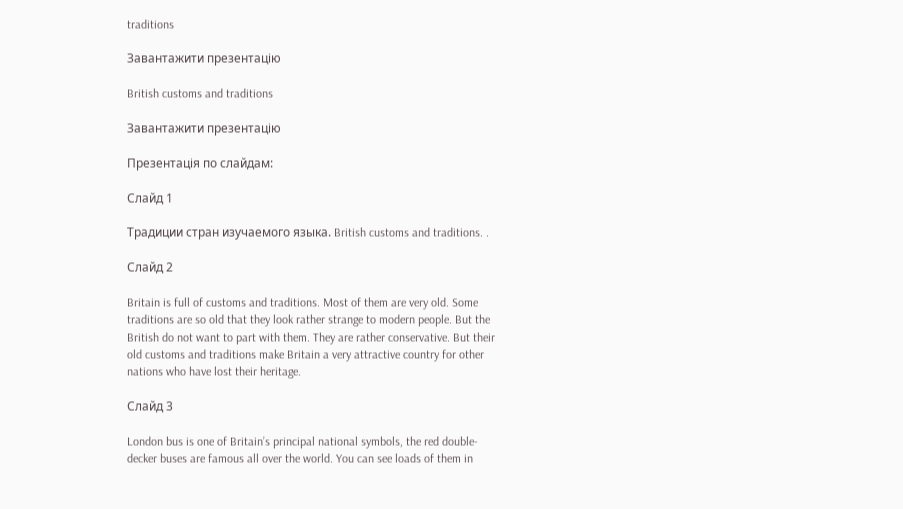traditions

Завантажити презентацію

British customs and traditions

Завантажити презентацію

Презентація по слайдам:

Слайд 1

Традиции стран изучаемого языка. British customs and traditions. .

Слайд 2

Britain is full of customs and traditions. Most of them are very old. Some traditions are so old that they look rather strange to modern people. But the British do not want to part with them. They are rather conservative. But their old customs and traditions make Britain a very attractive country for other nations who have lost their heritage.

Слайд 3

London bus is one of Britain’s principal national symbols, the red double-decker buses are famous all over the world. You can see loads of them in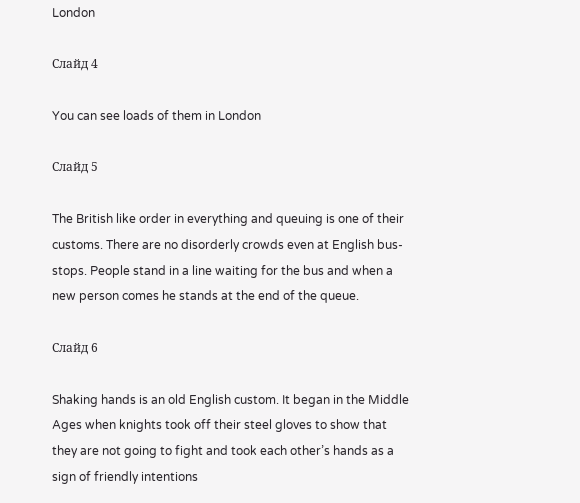London

Слайд 4

You can see loads of them in London

Слайд 5

The British like order in everything and queuing is one of their customs. There are no disorderly crowds even at English bus-stops. People stand in a line waiting for the bus and when a new person comes he stands at the end of the queue.

Слайд 6

Shaking hands is an old English custom. It began in the Middle Ages when knights took off their steel gloves to show that they are not going to fight and took each other’s hands as a sign of friendly intentions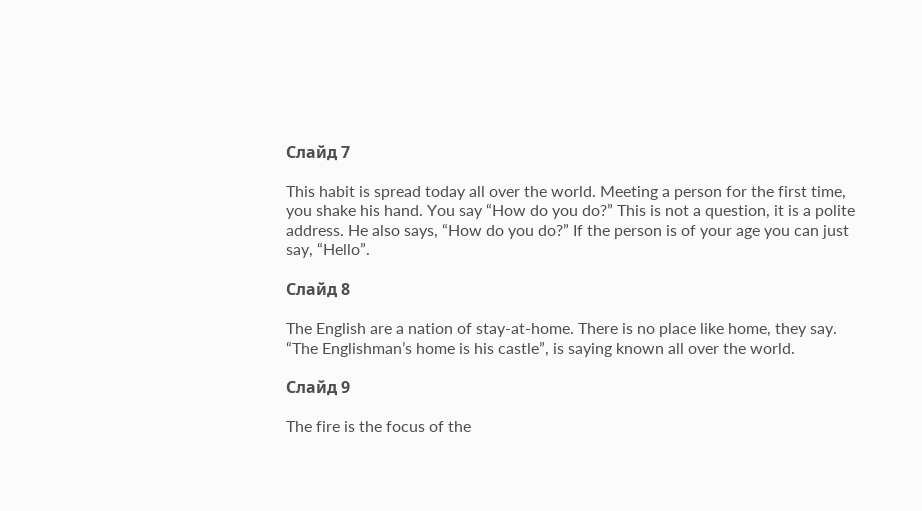Слайд 7

This habit is spread today all over the world. Meeting a person for the first time, you shake his hand. You say “How do you do?” This is not a question, it is a polite address. He also says, “How do you do?” If the person is of your age you can just say, “Hello”.

Слайд 8

The English are a nation of stay-at-home. There is no place like home, they say. “The Englishman’s home is his castle”, is saying known all over the world.

Слайд 9

The fire is the focus of the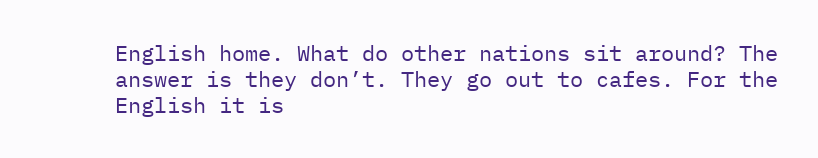English home. What do other nations sit around? The answer is they don’t. They go out to cafes. For the English it is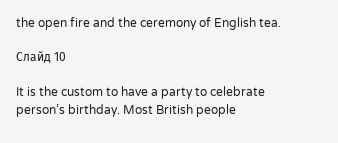the open fire and the ceremony of English tea.

Слайд 10

It is the custom to have a party to celebrate person’s birthday. Most British people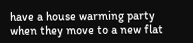have a house warming party when they move to a new flat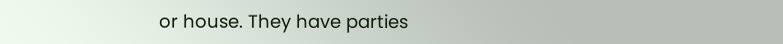or house. They have parties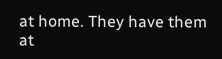at home. They have them at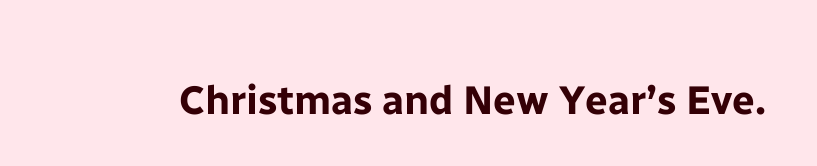Christmas and New Year’s Eve.